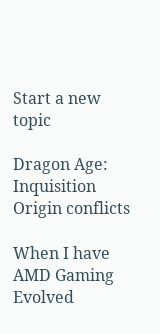Start a new topic

Dragon Age: Inquisition Origin conflicts

When I have AMD Gaming Evolved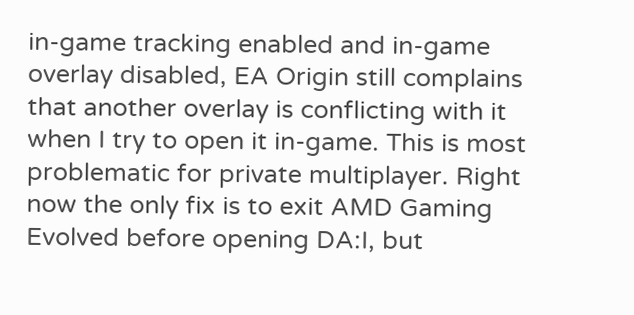in-game tracking enabled and in-game overlay disabled, EA Origin still complains that another overlay is conflicting with it when I try to open it in-game. This is most problematic for private multiplayer. Right now the only fix is to exit AMD Gaming Evolved before opening DA:I, but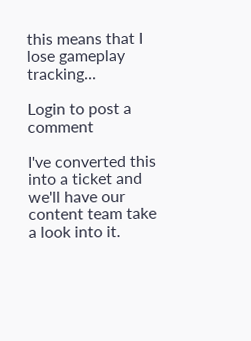this means that I lose gameplay tracking...

Login to post a comment

I've converted this into a ticket and we'll have our content team take a look into it.